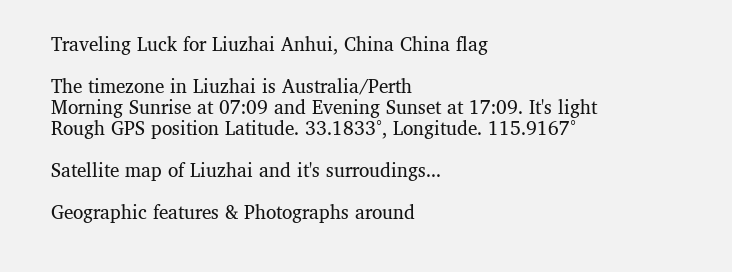Traveling Luck for Liuzhai Anhui, China China flag

The timezone in Liuzhai is Australia/Perth
Morning Sunrise at 07:09 and Evening Sunset at 17:09. It's light
Rough GPS position Latitude. 33.1833°, Longitude. 115.9167°

Satellite map of Liuzhai and it's surroudings...

Geographic features & Photographs around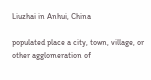Liuzhai in Anhui, China

populated place a city, town, village, or other agglomeration of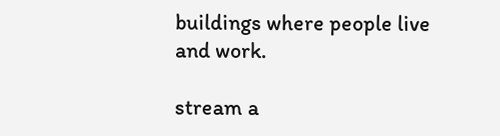buildings where people live and work.

stream a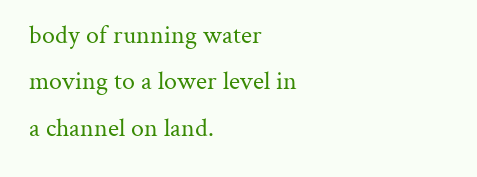body of running water moving to a lower level in a channel on land.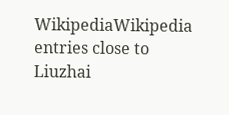WikipediaWikipedia entries close to Liuzhai